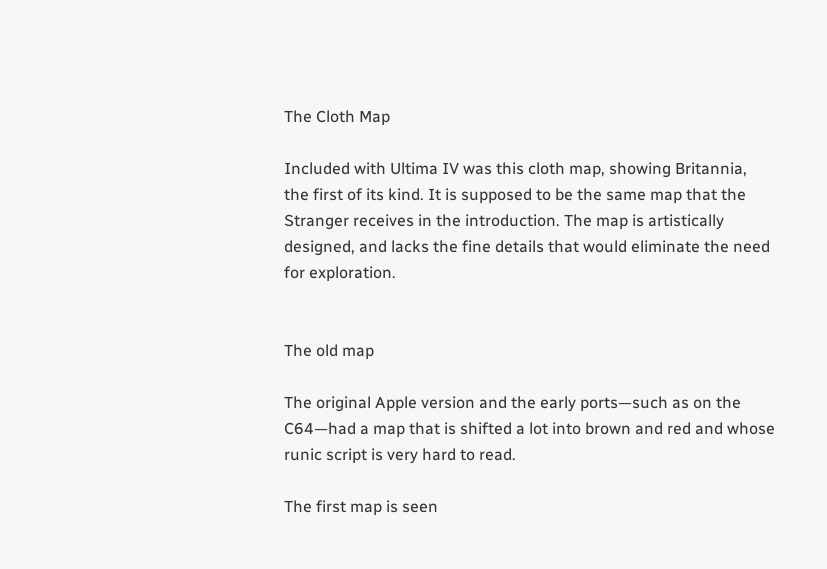The Cloth Map

Included with Ultima IV was this cloth map, showing Britannia, the first of its kind. It is supposed to be the same map that the Stranger receives in the introduction. The map is artistically designed, and lacks the fine details that would eliminate the need for exploration.


The old map

The original Apple version and the early ports—such as on the C64—had a map that is shifted a lot into brown and red and whose runic script is very hard to read.

The first map is seen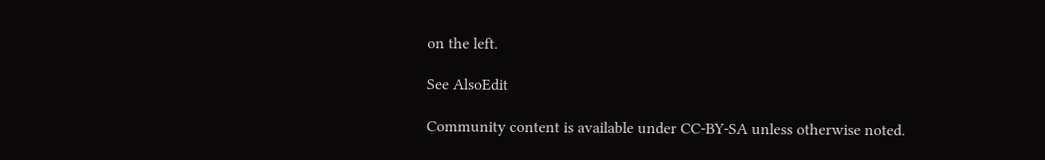on the left.

See AlsoEdit

Community content is available under CC-BY-SA unless otherwise noted.